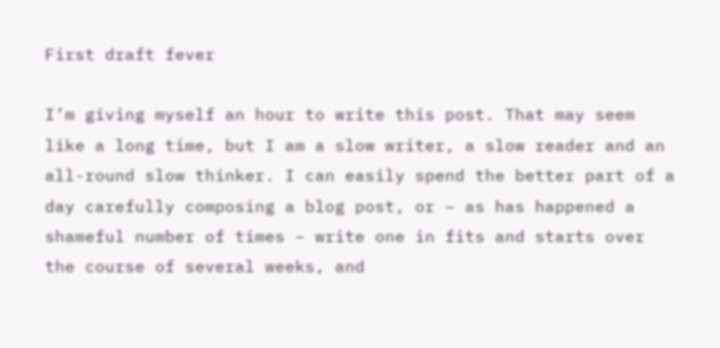First draft fever

I’m giving myself an hour to write this post. That may seem like a long time, but I am a slow writer, a slow reader and an all-round slow thinker. I can easily spend the better part of a day carefully composing a blog post, or – as has happened a shameful number of times – write one in fits and starts over the course of several weeks, and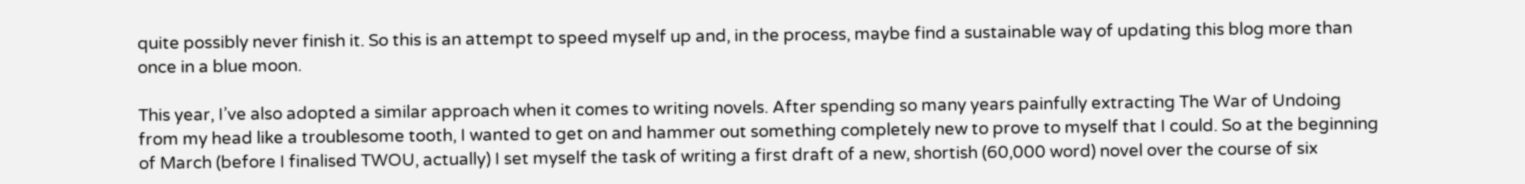quite possibly never finish it. So this is an attempt to speed myself up and, in the process, maybe find a sustainable way of updating this blog more than once in a blue moon.

This year, I’ve also adopted a similar approach when it comes to writing novels. After spending so many years painfully extracting The War of Undoing from my head like a troublesome tooth, I wanted to get on and hammer out something completely new to prove to myself that I could. So at the beginning of March (before I finalised TWOU, actually) I set myself the task of writing a first draft of a new, shortish (60,000 word) novel over the course of six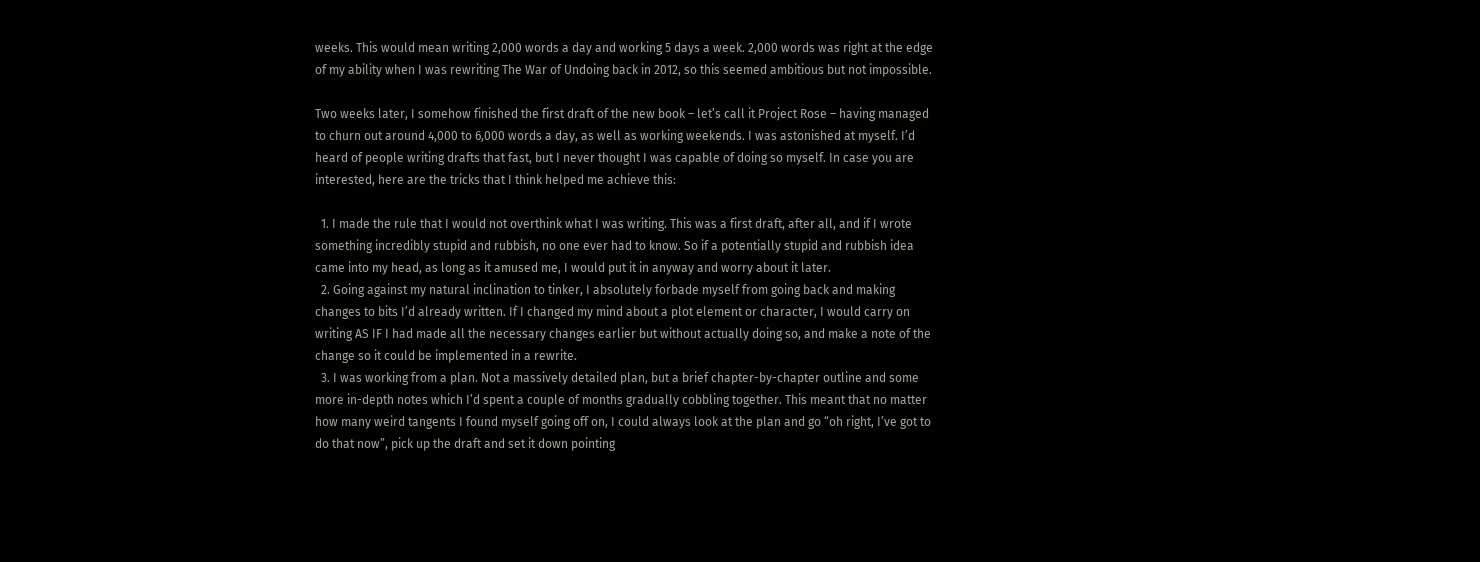weeks. This would mean writing 2,000 words a day and working 5 days a week. 2,000 words was right at the edge of my ability when I was rewriting The War of Undoing back in 2012, so this seemed ambitious but not impossible.

Two weeks later, I somehow finished the first draft of the new book – let’s call it Project Rose – having managed to churn out around 4,000 to 6,000 words a day, as well as working weekends. I was astonished at myself. I’d heard of people writing drafts that fast, but I never thought I was capable of doing so myself. In case you are interested, here are the tricks that I think helped me achieve this:

  1. I made the rule that I would not overthink what I was writing. This was a first draft, after all, and if I wrote something incredibly stupid and rubbish, no one ever had to know. So if a potentially stupid and rubbish idea came into my head, as long as it amused me, I would put it in anyway and worry about it later.
  2. Going against my natural inclination to tinker, I absolutely forbade myself from going back and making changes to bits I’d already written. If I changed my mind about a plot element or character, I would carry on writing AS IF I had made all the necessary changes earlier but without actually doing so, and make a note of the change so it could be implemented in a rewrite.
  3. I was working from a plan. Not a massively detailed plan, but a brief chapter-by-chapter outline and some more in-depth notes which I’d spent a couple of months gradually cobbling together. This meant that no matter how many weird tangents I found myself going off on, I could always look at the plan and go “oh right, I’ve got to do that now”, pick up the draft and set it down pointing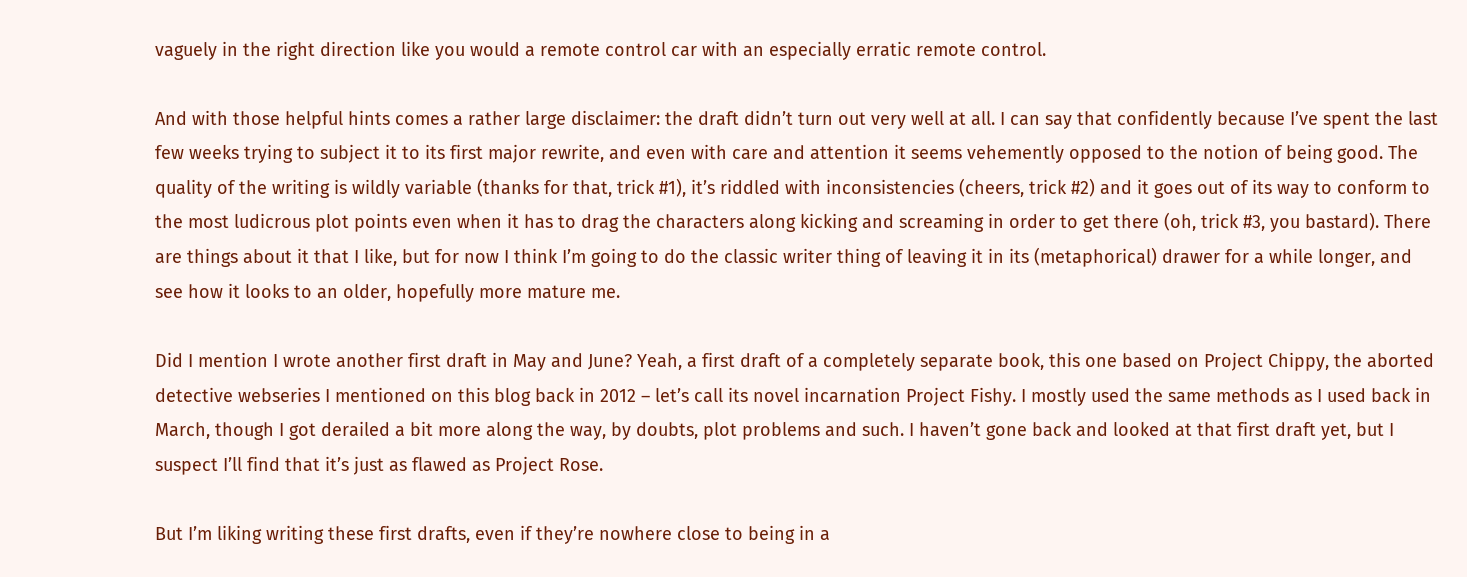vaguely in the right direction like you would a remote control car with an especially erratic remote control.

And with those helpful hints comes a rather large disclaimer: the draft didn’t turn out very well at all. I can say that confidently because I’ve spent the last few weeks trying to subject it to its first major rewrite, and even with care and attention it seems vehemently opposed to the notion of being good. The quality of the writing is wildly variable (thanks for that, trick #1), it’s riddled with inconsistencies (cheers, trick #2) and it goes out of its way to conform to the most ludicrous plot points even when it has to drag the characters along kicking and screaming in order to get there (oh, trick #3, you bastard). There are things about it that I like, but for now I think I’m going to do the classic writer thing of leaving it in its (metaphorical) drawer for a while longer, and see how it looks to an older, hopefully more mature me.

Did I mention I wrote another first draft in May and June? Yeah, a first draft of a completely separate book, this one based on Project Chippy, the aborted detective webseries I mentioned on this blog back in 2012 – let’s call its novel incarnation Project Fishy. I mostly used the same methods as I used back in March, though I got derailed a bit more along the way, by doubts, plot problems and such. I haven’t gone back and looked at that first draft yet, but I suspect I’ll find that it’s just as flawed as Project Rose.

But I’m liking writing these first drafts, even if they’re nowhere close to being in a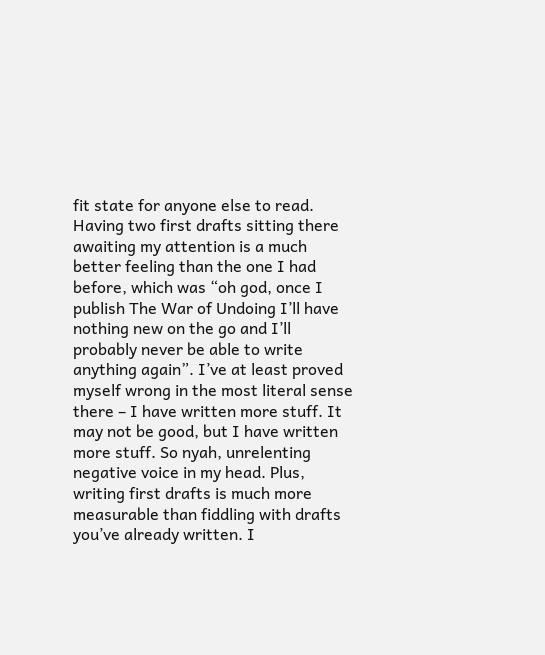fit state for anyone else to read. Having two first drafts sitting there awaiting my attention is a much better feeling than the one I had before, which was “oh god, once I publish The War of Undoing I’ll have nothing new on the go and I’ll probably never be able to write anything again”. I’ve at least proved myself wrong in the most literal sense there – I have written more stuff. It may not be good, but I have written more stuff. So nyah, unrelenting negative voice in my head. Plus, writing first drafts is much more measurable than fiddling with drafts you’ve already written. I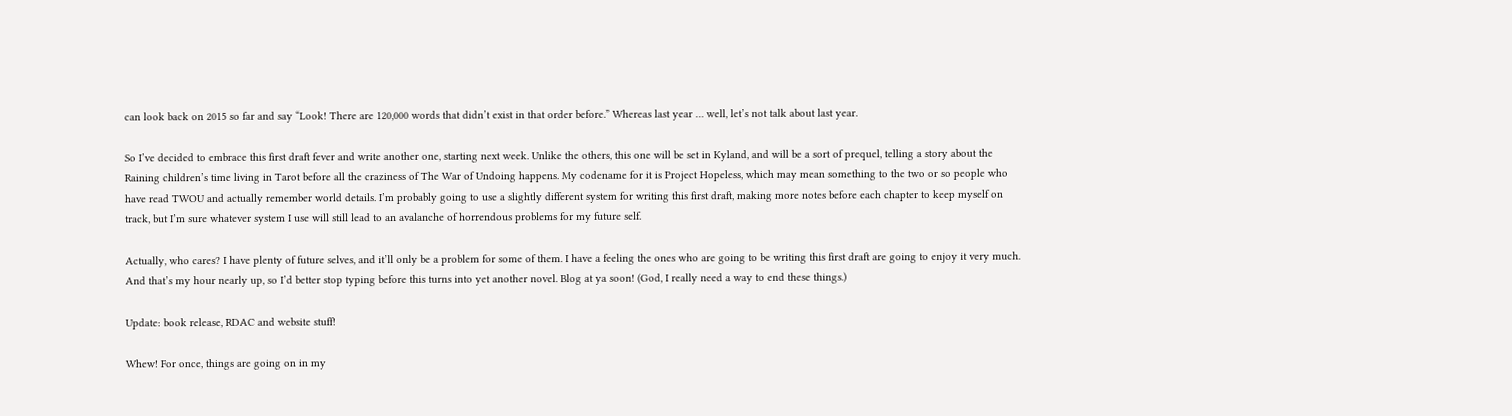can look back on 2015 so far and say “Look! There are 120,000 words that didn’t exist in that order before.” Whereas last year … well, let’s not talk about last year.

So I’ve decided to embrace this first draft fever and write another one, starting next week. Unlike the others, this one will be set in Kyland, and will be a sort of prequel, telling a story about the Raining children’s time living in Tarot before all the craziness of The War of Undoing happens. My codename for it is Project Hopeless, which may mean something to the two or so people who have read TWOU and actually remember world details. I’m probably going to use a slightly different system for writing this first draft, making more notes before each chapter to keep myself on track, but I’m sure whatever system I use will still lead to an avalanche of horrendous problems for my future self.

Actually, who cares? I have plenty of future selves, and it’ll only be a problem for some of them. I have a feeling the ones who are going to be writing this first draft are going to enjoy it very much. And that’s my hour nearly up, so I’d better stop typing before this turns into yet another novel. Blog at ya soon! (God, I really need a way to end these things.)

Update: book release, RDAC and website stuff!

Whew! For once, things are going on in my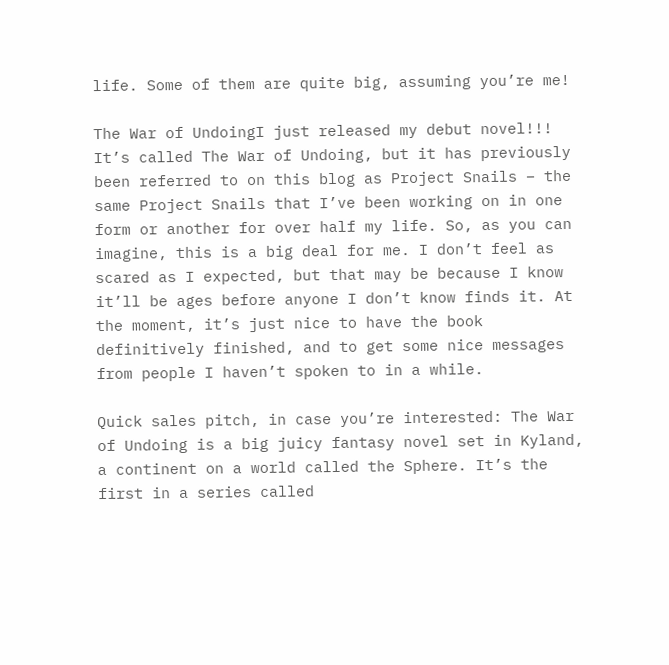life. Some of them are quite big, assuming you’re me!

The War of UndoingI just released my debut novel!!! It’s called The War of Undoing, but it has previously been referred to on this blog as Project Snails – the same Project Snails that I’ve been working on in one form or another for over half my life. So, as you can imagine, this is a big deal for me. I don’t feel as scared as I expected, but that may be because I know it’ll be ages before anyone I don’t know finds it. At the moment, it’s just nice to have the book definitively finished, and to get some nice messages from people I haven’t spoken to in a while.

Quick sales pitch, in case you’re interested: The War of Undoing is a big juicy fantasy novel set in Kyland, a continent on a world called the Sphere. It’s the first in a series called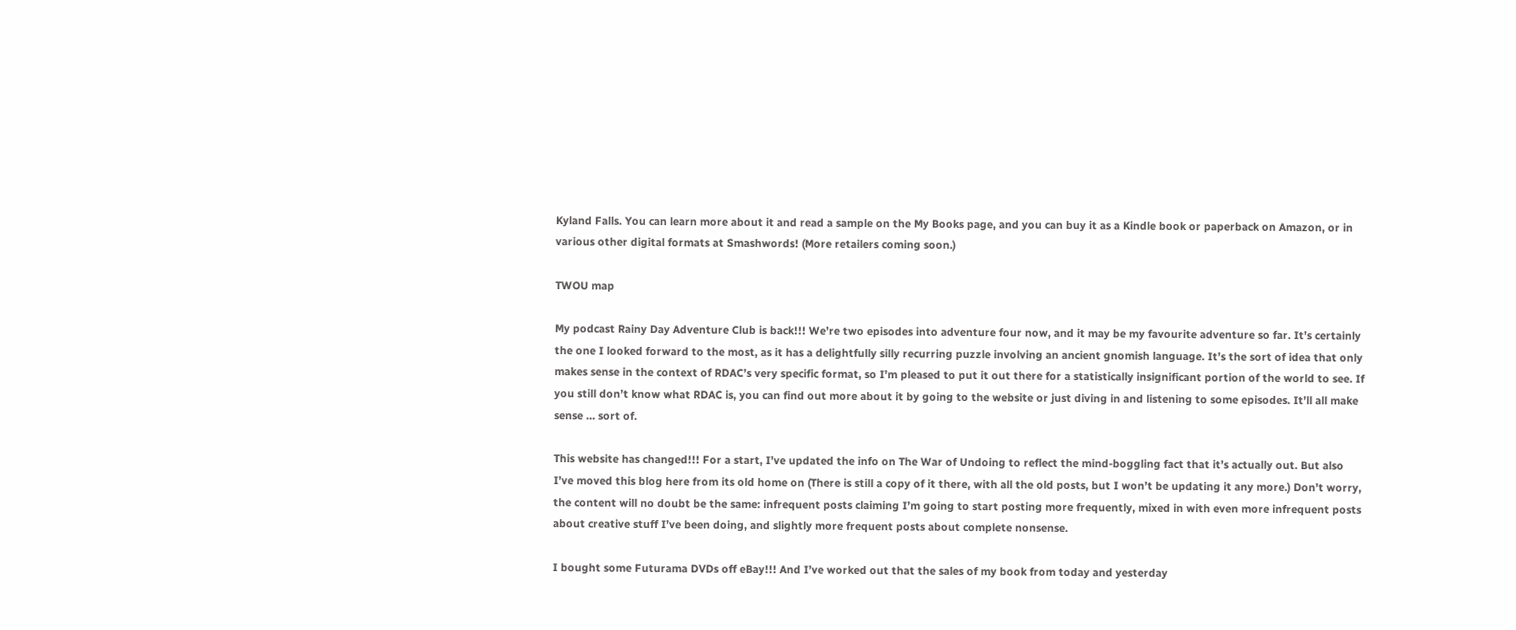Kyland Falls. You can learn more about it and read a sample on the My Books page, and you can buy it as a Kindle book or paperback on Amazon, or in various other digital formats at Smashwords! (More retailers coming soon.)

TWOU map

My podcast Rainy Day Adventure Club is back!!! We’re two episodes into adventure four now, and it may be my favourite adventure so far. It’s certainly the one I looked forward to the most, as it has a delightfully silly recurring puzzle involving an ancient gnomish language. It’s the sort of idea that only makes sense in the context of RDAC’s very specific format, so I’m pleased to put it out there for a statistically insignificant portion of the world to see. If you still don’t know what RDAC is, you can find out more about it by going to the website or just diving in and listening to some episodes. It’ll all make sense … sort of.

This website has changed!!! For a start, I’ve updated the info on The War of Undoing to reflect the mind-boggling fact that it’s actually out. But also I’ve moved this blog here from its old home on (There is still a copy of it there, with all the old posts, but I won’t be updating it any more.) Don’t worry, the content will no doubt be the same: infrequent posts claiming I’m going to start posting more frequently, mixed in with even more infrequent posts about creative stuff I’ve been doing, and slightly more frequent posts about complete nonsense.

I bought some Futurama DVDs off eBay!!! And I’ve worked out that the sales of my book from today and yesterday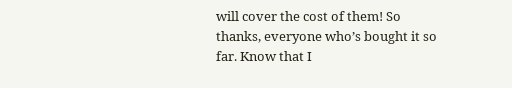will cover the cost of them! So thanks, everyone who’s bought it so far. Know that I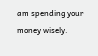am spending your money wisely.